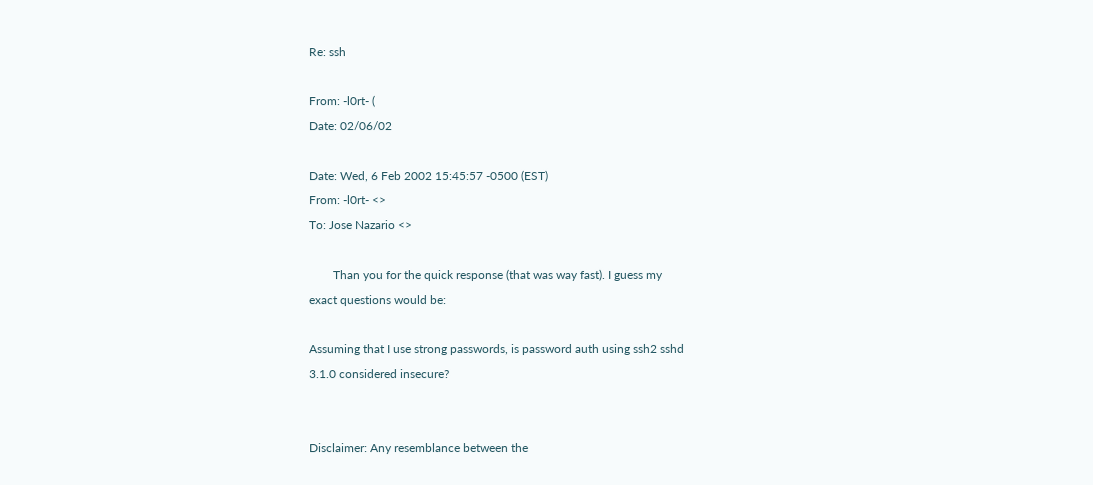Re: ssh

From: -l0rt- (
Date: 02/06/02

Date: Wed, 6 Feb 2002 15:45:57 -0500 (EST)
From: -l0rt- <>
To: Jose Nazario <>

        Than you for the quick response (that was way fast). I guess my
exact questions would be:

Assuming that I use strong passwords, is password auth using ssh2 sshd
3.1.0 considered insecure?


Disclaimer: Any resemblance between the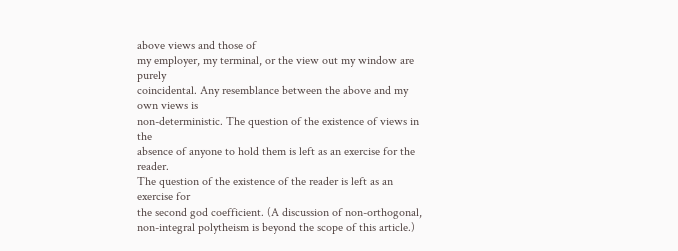above views and those of
my employer, my terminal, or the view out my window are purely
coincidental. Any resemblance between the above and my own views is
non-deterministic. The question of the existence of views in the
absence of anyone to hold them is left as an exercise for the reader.
The question of the existence of the reader is left as an exercise for
the second god coefficient. (A discussion of non-orthogonal,
non-integral polytheism is beyond the scope of this article.)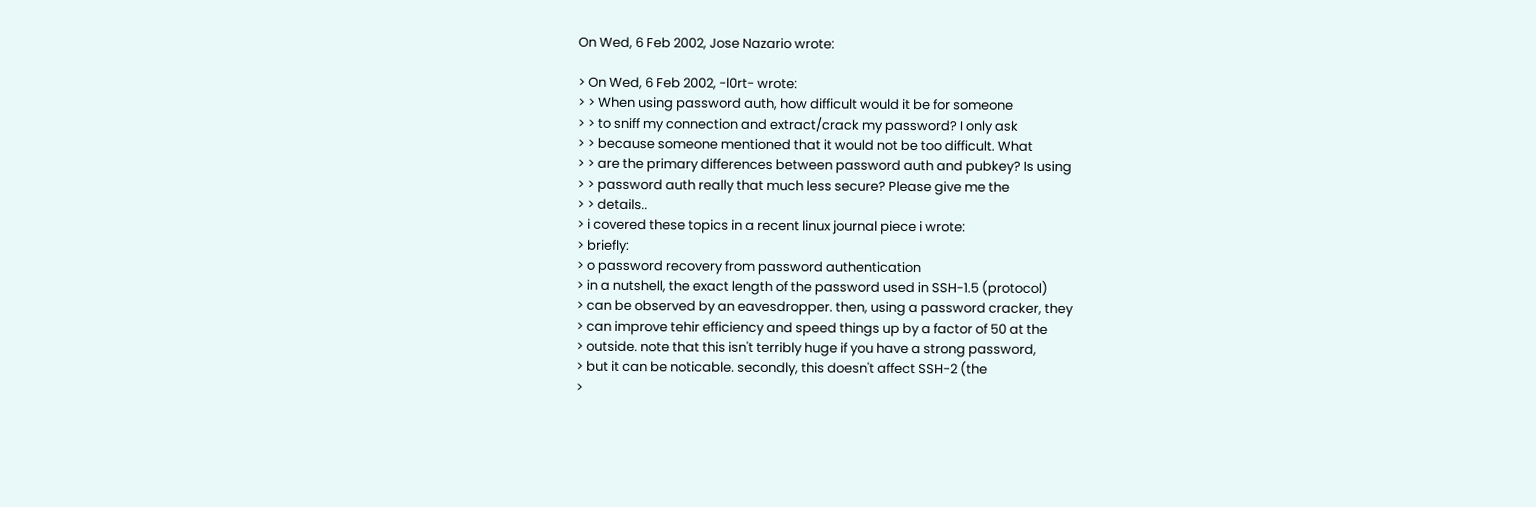On Wed, 6 Feb 2002, Jose Nazario wrote:

> On Wed, 6 Feb 2002, -l0rt- wrote:
> > When using password auth, how difficult would it be for someone
> > to sniff my connection and extract/crack my password? I only ask
> > because someone mentioned that it would not be too difficult. What
> > are the primary differences between password auth and pubkey? Is using
> > password auth really that much less secure? Please give me the
> > details..
> i covered these topics in a recent linux journal piece i wrote:
> briefly:
> o password recovery from password authentication
> in a nutshell, the exact length of the password used in SSH-1.5 (protocol)
> can be observed by an eavesdropper. then, using a password cracker, they
> can improve tehir efficiency and speed things up by a factor of 50 at the
> outside. note that this isn't terribly huge if you have a strong password,
> but it can be noticable. secondly, this doesn't affect SSH-2 (the
>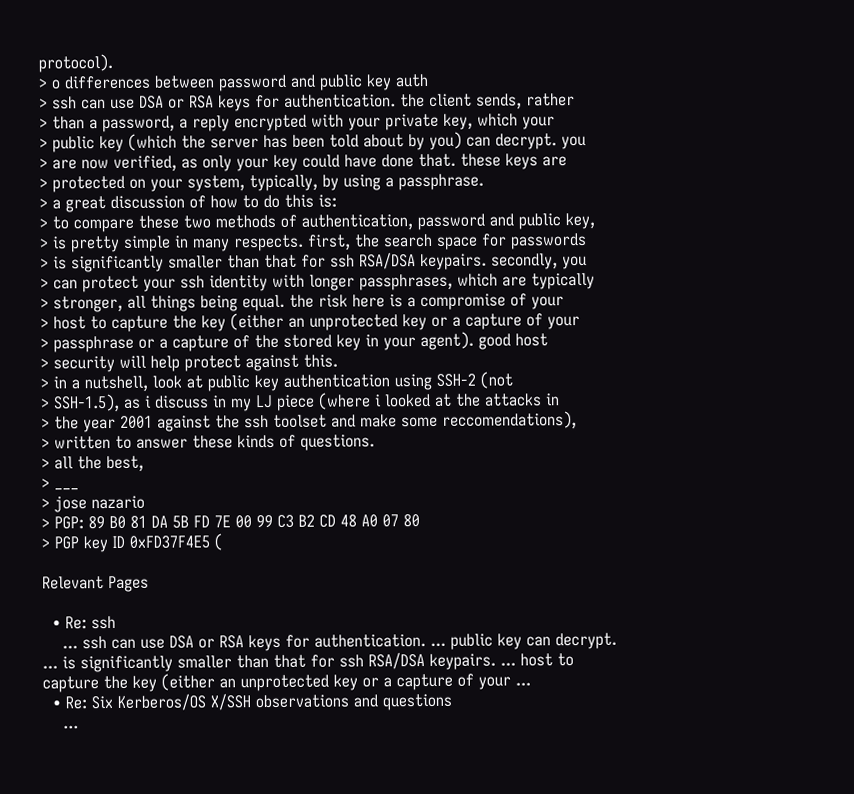protocol).
> o differences between password and public key auth
> ssh can use DSA or RSA keys for authentication. the client sends, rather
> than a password, a reply encrypted with your private key, which your
> public key (which the server has been told about by you) can decrypt. you
> are now verified, as only your key could have done that. these keys are
> protected on your system, typically, by using a passphrase.
> a great discussion of how to do this is:
> to compare these two methods of authentication, password and public key,
> is pretty simple in many respects. first, the search space for passwords
> is significantly smaller than that for ssh RSA/DSA keypairs. secondly, you
> can protect your ssh identity with longer passphrases, which are typically
> stronger, all things being equal. the risk here is a compromise of your
> host to capture the key (either an unprotected key or a capture of your
> passphrase or a capture of the stored key in your agent). good host
> security will help protect against this.
> in a nutshell, look at public key authentication using SSH-2 (not
> SSH-1.5), as i discuss in my LJ piece (where i looked at the attacks in
> the year 2001 against the ssh toolset and make some reccomendations),
> written to answer these kinds of questions.
> all the best,
> ___
> jose nazario
> PGP: 89 B0 81 DA 5B FD 7E 00 99 C3 B2 CD 48 A0 07 80
> PGP key ID 0xFD37F4E5 (

Relevant Pages

  • Re: ssh
    ... ssh can use DSA or RSA keys for authentication. ... public key can decrypt. ... is significantly smaller than that for ssh RSA/DSA keypairs. ... host to capture the key (either an unprotected key or a capture of your ...
  • Re: Six Kerberos/OS X/SSH observations and questions
    ...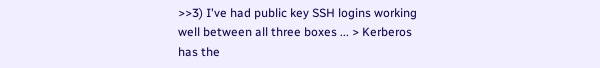>>3) I've had public key SSH logins working well between all three boxes ... > Kerberos has the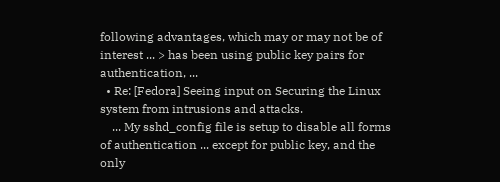following advantages, which may or may not be of interest ... > has been using public key pairs for authentication, ...
  • Re: [Fedora] Seeing input on Securing the Linux system from intrusions and attacks.
    ... My sshd_config file is setup to disable all forms of authentication ... except for public key, and the only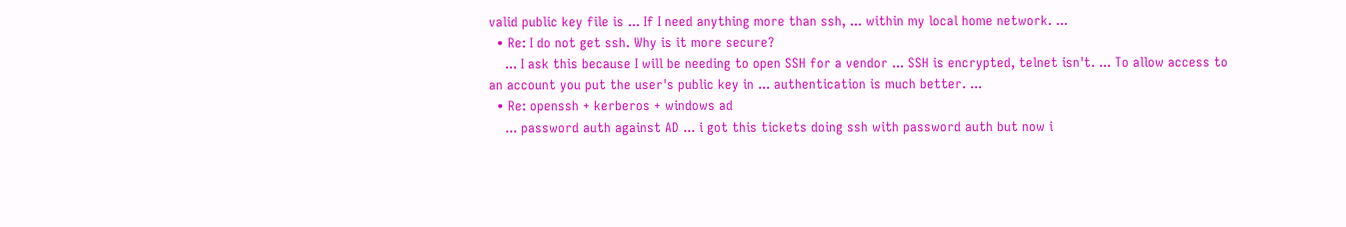valid public key file is ... If I need anything more than ssh, ... within my local home network. ...
  • Re: I do not get ssh. Why is it more secure?
    ... I ask this because I will be needing to open SSH for a vendor ... SSH is encrypted, telnet isn't. ... To allow access to an account you put the user's public key in ... authentication is much better. ...
  • Re: openssh + kerberos + windows ad
    ... password auth against AD ... i got this tickets doing ssh with password auth but now i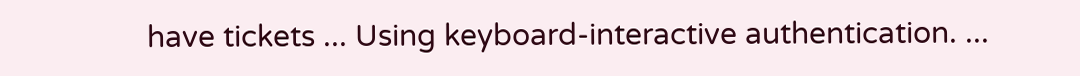have tickets ... Using keyboard-interactive authentication. ...